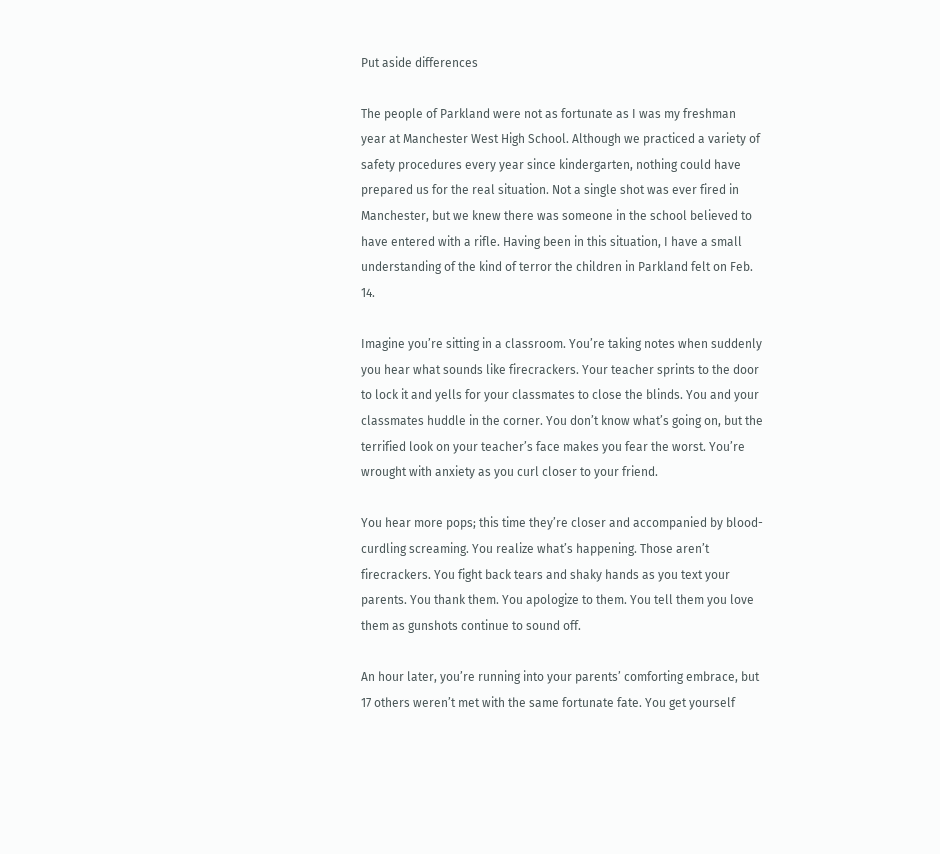Put aside differences

The people of Parkland were not as fortunate as I was my freshman year at Manchester West High School. Although we practiced a variety of safety procedures every year since kindergarten, nothing could have prepared us for the real situation. Not a single shot was ever fired in Manchester, but we knew there was someone in the school believed to have entered with a rifle. Having been in this situation, I have a small understanding of the kind of terror the children in Parkland felt on Feb. 14.

Imagine you’re sitting in a classroom. You’re taking notes when suddenly you hear what sounds like firecrackers. Your teacher sprints to the door to lock it and yells for your classmates to close the blinds. You and your classmates huddle in the corner. You don’t know what’s going on, but the terrified look on your teacher’s face makes you fear the worst. You’re wrought with anxiety as you curl closer to your friend.

You hear more pops; this time they’re closer and accompanied by blood-curdling screaming. You realize what’s happening. Those aren’t firecrackers. You fight back tears and shaky hands as you text your parents. You thank them. You apologize to them. You tell them you love them as gunshots continue to sound off.

An hour later, you’re running into your parents’ comforting embrace, but 17 others weren’t met with the same fortunate fate. You get yourself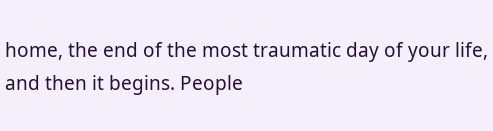home, the end of the most traumatic day of your life, and then it begins. People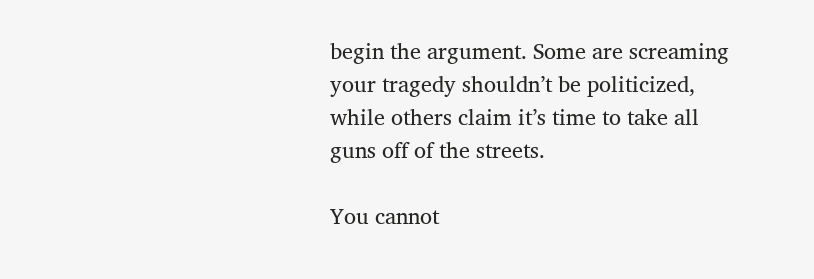begin the argument. Some are screaming your tragedy shouldn’t be politicized, while others claim it’s time to take all guns off of the streets.

You cannot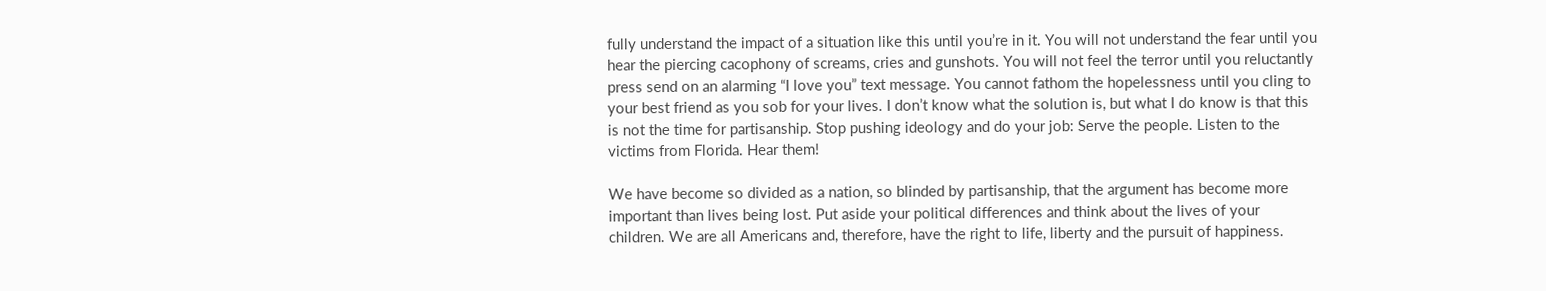fully understand the impact of a situation like this until you’re in it. You will not understand the fear until you hear the piercing cacophony of screams, cries and gunshots. You will not feel the terror until you reluctantly press send on an alarming “I love you” text message. You cannot fathom the hopelessness until you cling to your best friend as you sob for your lives. I don’t know what the solution is, but what I do know is that this is not the time for partisanship. Stop pushing ideology and do your job: Serve the people. Listen to the victims from Florida. Hear them!

We have become so divided as a nation, so blinded by partisanship, that the argument has become more important than lives being lost. Put aside your political differences and think about the lives of your children. We are all Americans and, therefore, have the right to life, liberty and the pursuit of happiness.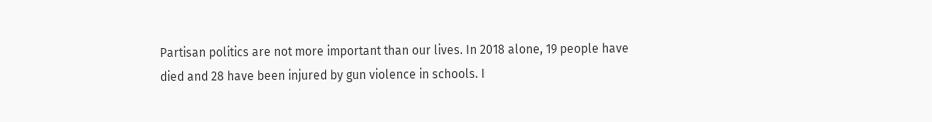Partisan politics are not more important than our lives. In 2018 alone, 19 people have died and 28 have been injured by gun violence in schools. I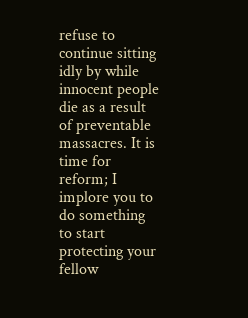refuse to continue sitting idly by while innocent people die as a result of preventable massacres. It is time for reform; I implore you to do something to start protecting your fellow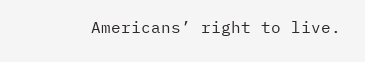Americans’ right to live.